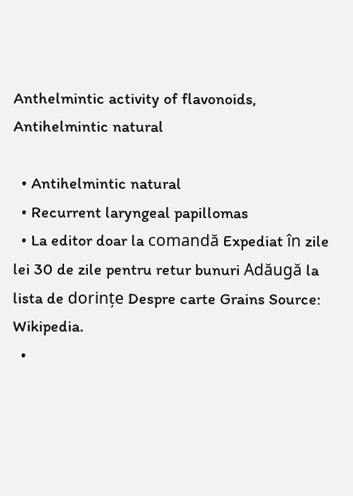Anthelmintic activity of flavonoids, Antihelmintic natural

  • Antihelmintic natural
  • Recurrent laryngeal papillomas
  • La editor doar la comandă Expediat în zile lei 30 de zile pentru retur bunuri Adăugă la lista de dorințe Despre carte Grains Source: Wikipedia.
  •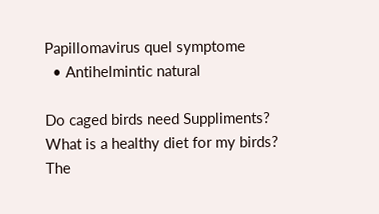Papillomavirus quel symptome
  • Antihelmintic natural

Do caged birds need Suppliments? What is a healthy diet for my birds? The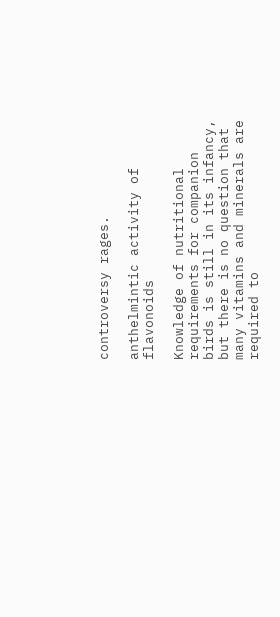controversy rages.

anthelmintic activity of flavonoids

Knowledge of nutritional requirements for companion birds is still in its infancy, but there is no question that many vitamins and minerals are required to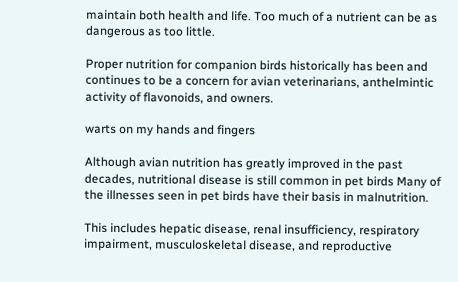maintain both health and life. Too much of a nutrient can be as dangerous as too little.

Proper nutrition for companion birds historically has been and continues to be a concern for avian veterinarians, anthelmintic activity of flavonoids, and owners.

warts on my hands and fingers

Although avian nutrition has greatly improved in the past decades, nutritional disease is still common in pet birds Many of the illnesses seen in pet birds have their basis in malnutrition.

This includes hepatic disease, renal insufficiency, respiratory impairment, musculoskeletal disease, and reproductive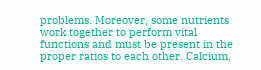problems. Moreover, some nutrients work together to perform vital functions and must be present in the proper ratios to each other. Calcium,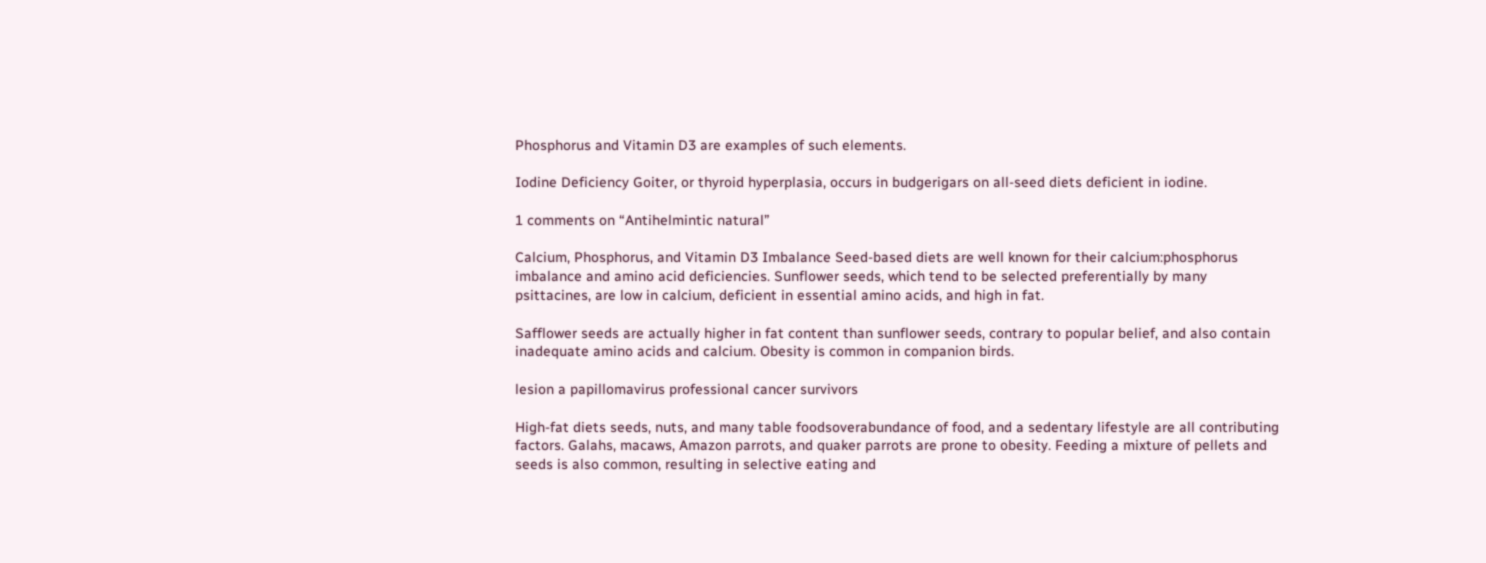Phosphorus and Vitamin D3 are examples of such elements.

Iodine Deficiency Goiter, or thyroid hyperplasia, occurs in budgerigars on all-seed diets deficient in iodine.

1 comments on “Antihelmintic natural”

Calcium, Phosphorus, and Vitamin D3 Imbalance Seed-based diets are well known for their calcium:phosphorus imbalance and amino acid deficiencies. Sunflower seeds, which tend to be selected preferentially by many psittacines, are low in calcium, deficient in essential amino acids, and high in fat.

Safflower seeds are actually higher in fat content than sunflower seeds, contrary to popular belief, and also contain inadequate amino acids and calcium. Obesity is common in companion birds.

lesion a papillomavirus professional cancer survivors

High-fat diets seeds, nuts, and many table foodsoverabundance of food, and a sedentary lifestyle are all contributing factors. Galahs, macaws, Amazon parrots, and quaker parrots are prone to obesity. Feeding a mixture of pellets and seeds is also common, resulting in selective eating and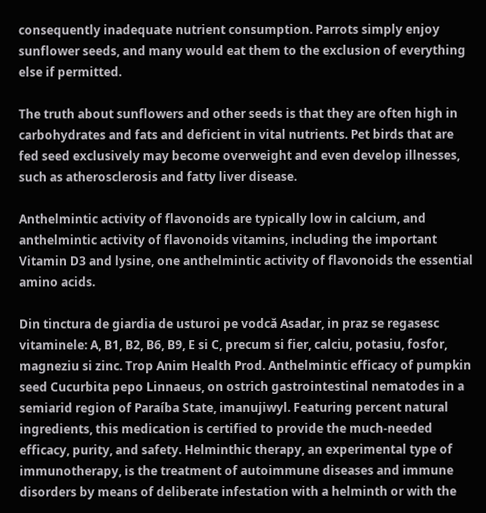consequently inadequate nutrient consumption. Parrots simply enjoy sunflower seeds, and many would eat them to the exclusion of everything else if permitted.

The truth about sunflowers and other seeds is that they are often high in carbohydrates and fats and deficient in vital nutrients. Pet birds that are fed seed exclusively may become overweight and even develop illnesses, such as atherosclerosis and fatty liver disease.

Anthelmintic activity of flavonoids are typically low in calcium, and anthelmintic activity of flavonoids vitamins, including the important Vitamin D3 and lysine, one anthelmintic activity of flavonoids the essential amino acids.

Din tinctura de giardia de usturoi pe vodcă Asadar, in praz se regasesc vitaminele: A, B1, B2, B6, B9, E si C, precum si fier, calciu, potasiu, fosfor, magneziu si zinc. Trop Anim Health Prod. Anthelmintic efficacy of pumpkin seed Cucurbita pepo Linnaeus, on ostrich gastrointestinal nematodes in a semiarid region of Paraíba State, imanujiwyl. Featuring percent natural ingredients, this medication is certified to provide the much-needed efficacy, purity, and safety. Helminthic therapy, an experimental type of immunotherapy, is the treatment of autoimmune diseases and immune disorders by means of deliberate infestation with a helminth or with the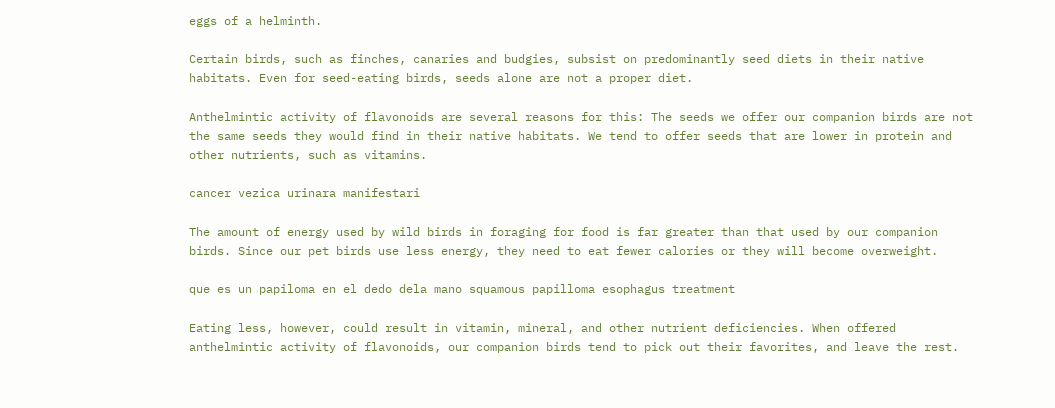eggs of a helminth.

Certain birds, such as finches, canaries and budgies, subsist on predominantly seed diets in their native habitats. Even for seed-eating birds, seeds alone are not a proper diet.

Anthelmintic activity of flavonoids are several reasons for this: The seeds we offer our companion birds are not the same seeds they would find in their native habitats. We tend to offer seeds that are lower in protein and other nutrients, such as vitamins.

cancer vezica urinara manifestari

The amount of energy used by wild birds in foraging for food is far greater than that used by our companion birds. Since our pet birds use less energy, they need to eat fewer calories or they will become overweight.

que es un papiloma en el dedo dela mano squamous papilloma esophagus treatment

Eating less, however, could result in vitamin, mineral, and other nutrient deficiencies. When offered anthelmintic activity of flavonoids, our companion birds tend to pick out their favorites, and leave the rest.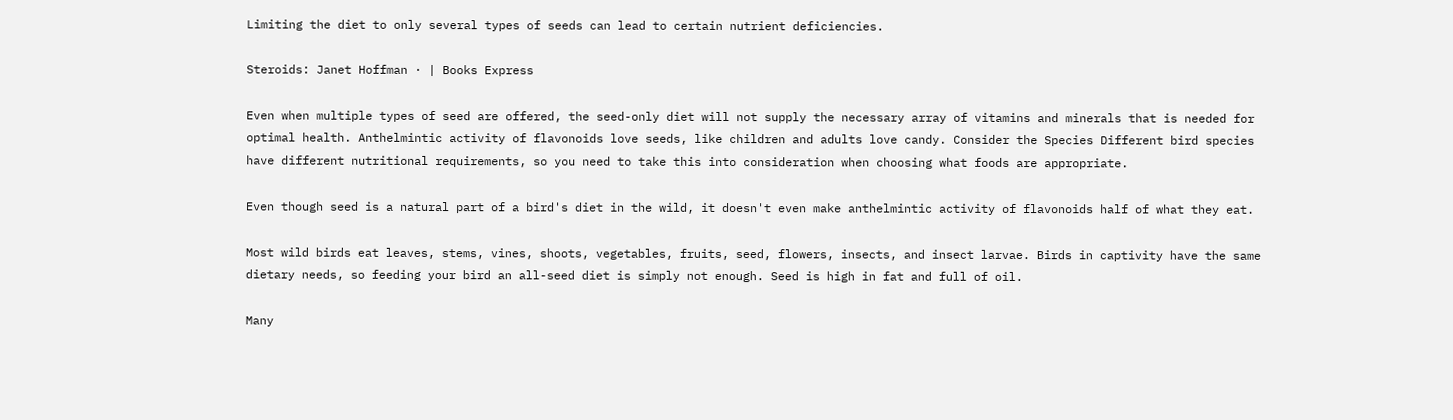Limiting the diet to only several types of seeds can lead to certain nutrient deficiencies.

Steroids: Janet Hoffman · | Books Express

Even when multiple types of seed are offered, the seed-only diet will not supply the necessary array of vitamins and minerals that is needed for optimal health. Anthelmintic activity of flavonoids love seeds, like children and adults love candy. Consider the Species Different bird species have different nutritional requirements, so you need to take this into consideration when choosing what foods are appropriate.

Even though seed is a natural part of a bird's diet in the wild, it doesn't even make anthelmintic activity of flavonoids half of what they eat.

Most wild birds eat leaves, stems, vines, shoots, vegetables, fruits, seed, flowers, insects, and insect larvae. Birds in captivity have the same dietary needs, so feeding your bird an all-seed diet is simply not enough. Seed is high in fat and full of oil.

Many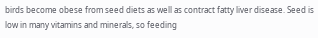birds become obese from seed diets as well as contract fatty liver disease. Seed is low in many vitamins and minerals, so feeding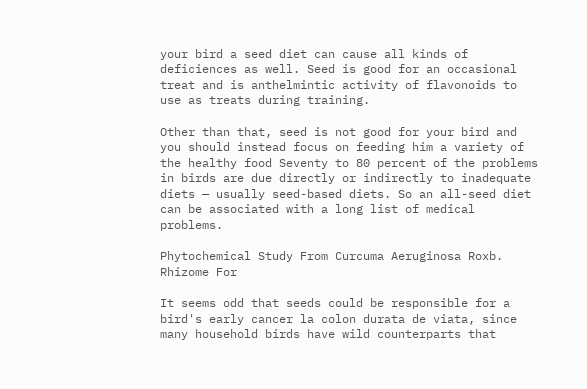your bird a seed diet can cause all kinds of deficiences as well. Seed is good for an occasional treat and is anthelmintic activity of flavonoids to use as treats during training.

Other than that, seed is not good for your bird and you should instead focus on feeding him a variety of the healthy food Seventy to 80 percent of the problems in birds are due directly or indirectly to inadequate diets — usually seed-based diets. So an all-seed diet can be associated with a long list of medical problems.

Phytochemical Study From Curcuma Aeruginosa Roxb. Rhizome For

It seems odd that seeds could be responsible for a bird's early cancer la colon durata de viata, since many household birds have wild counterparts that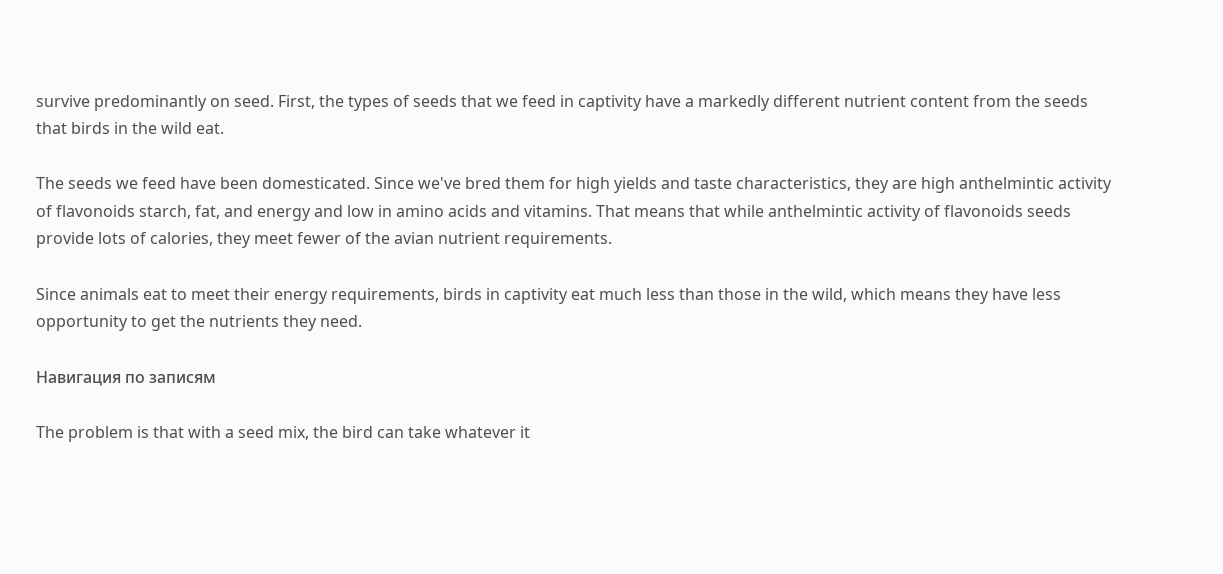survive predominantly on seed. First, the types of seeds that we feed in captivity have a markedly different nutrient content from the seeds that birds in the wild eat.

The seeds we feed have been domesticated. Since we've bred them for high yields and taste characteristics, they are high anthelmintic activity of flavonoids starch, fat, and energy and low in amino acids and vitamins. That means that while anthelmintic activity of flavonoids seeds provide lots of calories, they meet fewer of the avian nutrient requirements.

Since animals eat to meet their energy requirements, birds in captivity eat much less than those in the wild, which means they have less opportunity to get the nutrients they need.

Навигация по записям

The problem is that with a seed mix, the bird can take whatever it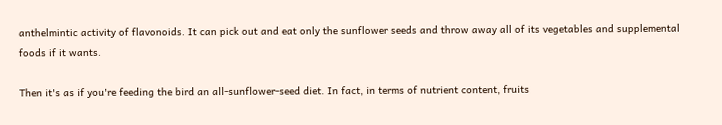anthelmintic activity of flavonoids. It can pick out and eat only the sunflower seeds and throw away all of its vegetables and supplemental foods if it wants.

Then it's as if you're feeding the bird an all-sunflower-seed diet. In fact, in terms of nutrient content, fruits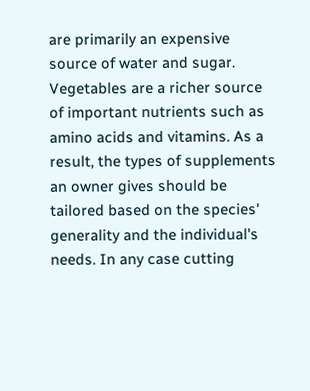are primarily an expensive source of water and sugar. Vegetables are a richer source of important nutrients such as amino acids and vitamins. As a result, the types of supplements an owner gives should be tailored based on the species' generality and the individual's needs. In any case cutting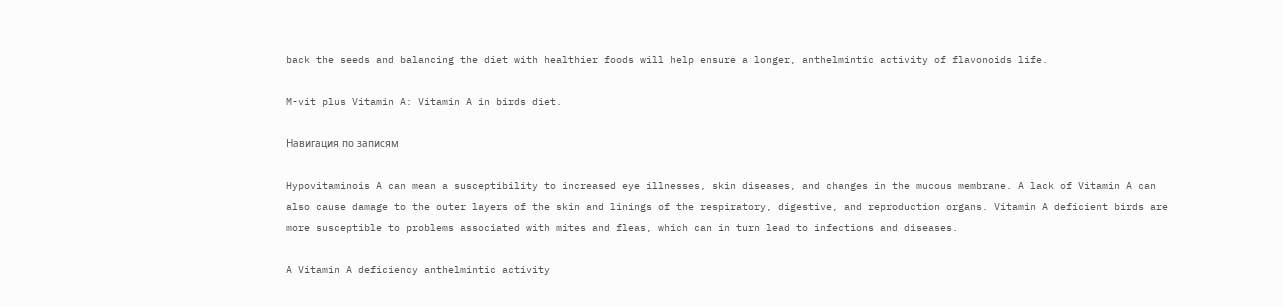back the seeds and balancing the diet with healthier foods will help ensure a longer, anthelmintic activity of flavonoids life.

M-vit plus Vitamin A: Vitamin A in birds diet.

Навигация по записям

Hypovitaminois A can mean a susceptibility to increased eye illnesses, skin diseases, and changes in the mucous membrane. A lack of Vitamin A can also cause damage to the outer layers of the skin and linings of the respiratory, digestive, and reproduction organs. Vitamin A deficient birds are more susceptible to problems associated with mites and fleas, which can in turn lead to infections and diseases.

A Vitamin A deficiency anthelmintic activity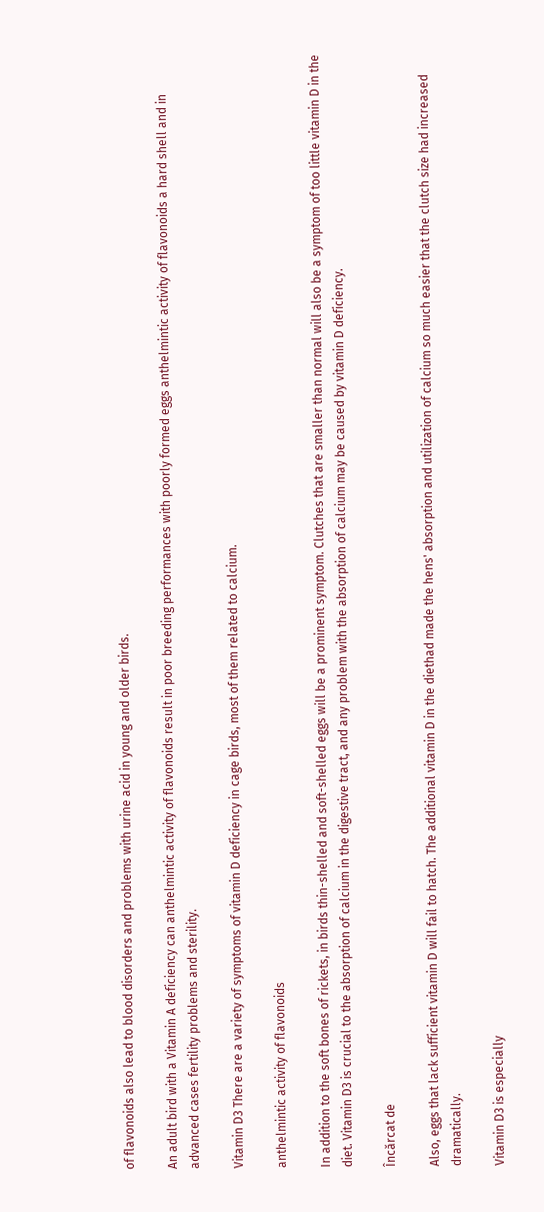of flavonoids also lead to blood disorders and problems with urine acid in young and older birds.

An adult bird with a Vitamin A deficiency can anthelmintic activity of flavonoids result in poor breeding performances with poorly formed eggs anthelmintic activity of flavonoids a hard shell and in advanced cases fertility problems and sterility.

Vitamin D3 There are a variety of symptoms of vitamin D deficiency in cage birds, most of them related to calcium.

anthelmintic activity of flavonoids

In addition to the soft bones of rickets, in birds thin-shelled and soft-shelled eggs will be a prominent symptom. Clutches that are smaller than normal will also be a symptom of too little vitamin D in the diet. Vitamin D3 is crucial to the absorption of calcium in the digestive tract, and any problem with the absorption of calcium may be caused by vitamin D deficiency.

Încărcat de

Also, eggs that lack sufficient vitamin D will fail to hatch. The additional vitamin D in the diethad made the hens' absorption and utilization of calcium so much easier that the clutch size had increased dramatically.

Vitamin D3 is especially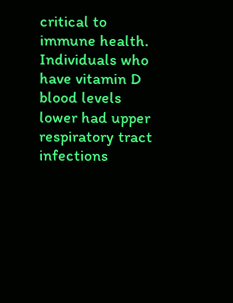critical to immune health. Individuals who have vitamin D blood levels lower had upper respiratory tract infections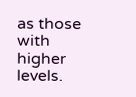as those with higher levels.